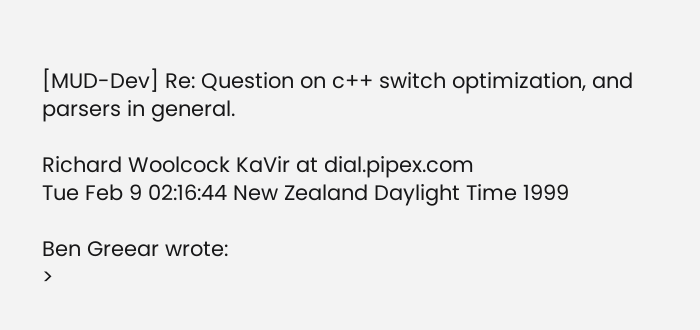[MUD-Dev] Re: Question on c++ switch optimization, and parsers in general.

Richard Woolcock KaVir at dial.pipex.com
Tue Feb 9 02:16:44 New Zealand Daylight Time 1999

Ben Greear wrote:
>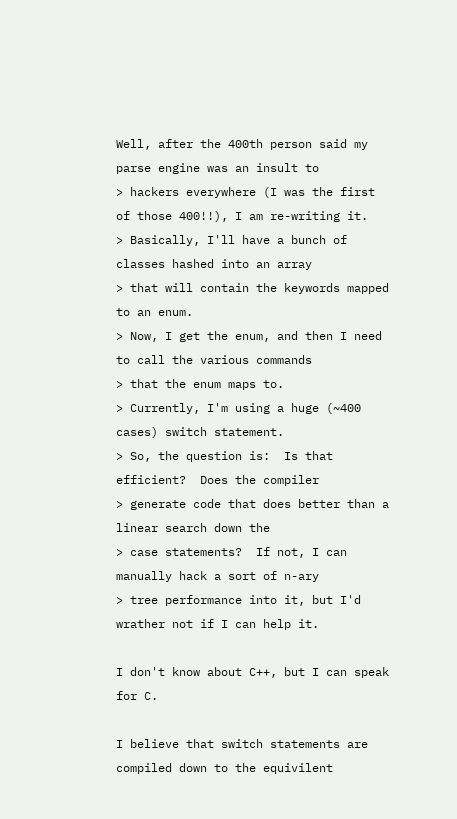Well, after the 400th person said my parse engine was an insult to
> hackers everywhere (I was the first of those 400!!), I am re-writing it.
> Basically, I'll have a bunch of classes hashed into an array
> that will contain the keywords mapped to an enum.
> Now, I get the enum, and then I need to call the various commands
> that the enum maps to.
> Currently, I'm using a huge (~400 cases) switch statement.
> So, the question is:  Is that efficient?  Does the compiler
> generate code that does better than a linear search down the
> case statements?  If not, I can manually hack a sort of n-ary
> tree performance into it, but I'd wrather not if I can help it.

I don't know about C++, but I can speak for C.

I believe that switch statements are compiled down to the equivilent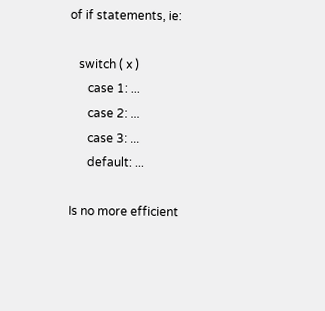of if statements, ie:

   switch ( x )
      case 1: ...
      case 2: ...
      case 3: ...
      default: ...

Is no more efficient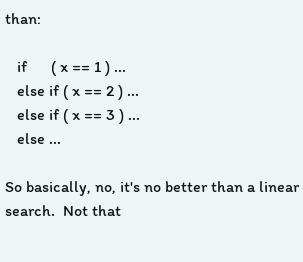than:

   if      ( x == 1 ) ...
   else if ( x == 2 ) ...
   else if ( x == 3 ) ...
   else ...

So basically, no, it's no better than a linear search.  Not that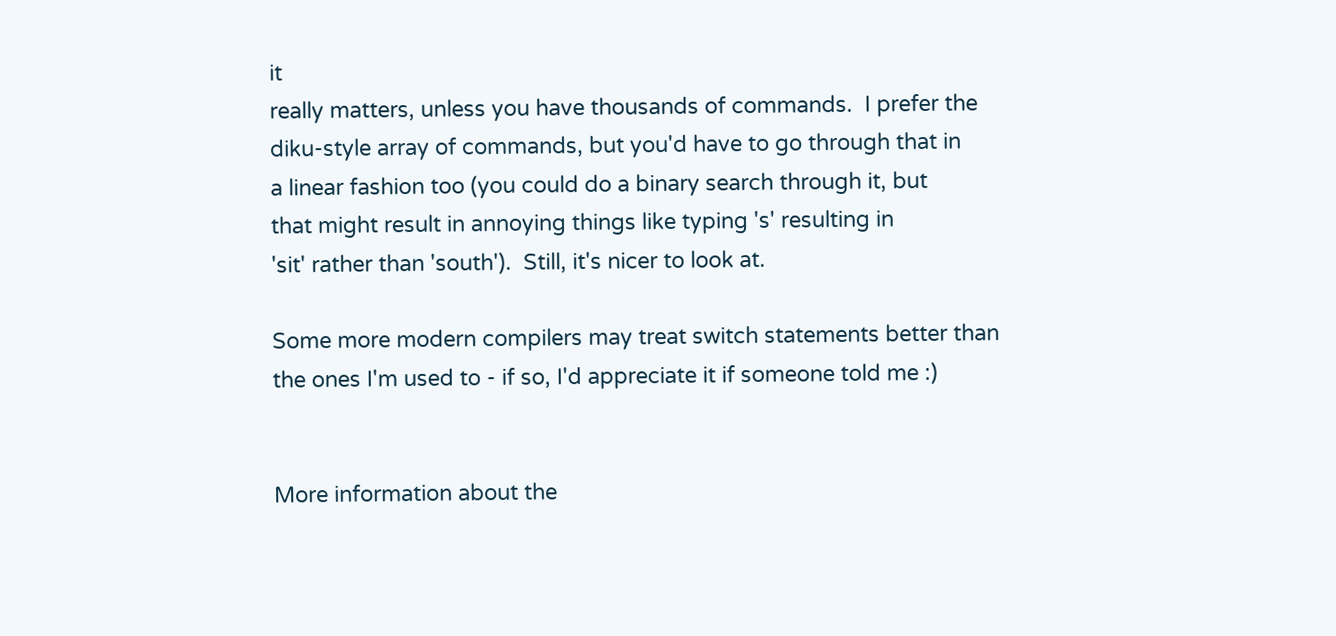it
really matters, unless you have thousands of commands.  I prefer the
diku-style array of commands, but you'd have to go through that in
a linear fashion too (you could do a binary search through it, but
that might result in annoying things like typing 's' resulting in
'sit' rather than 'south').  Still, it's nicer to look at.

Some more modern compilers may treat switch statements better than
the ones I'm used to - if so, I'd appreciate it if someone told me :)


More information about the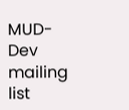MUD-Dev mailing list